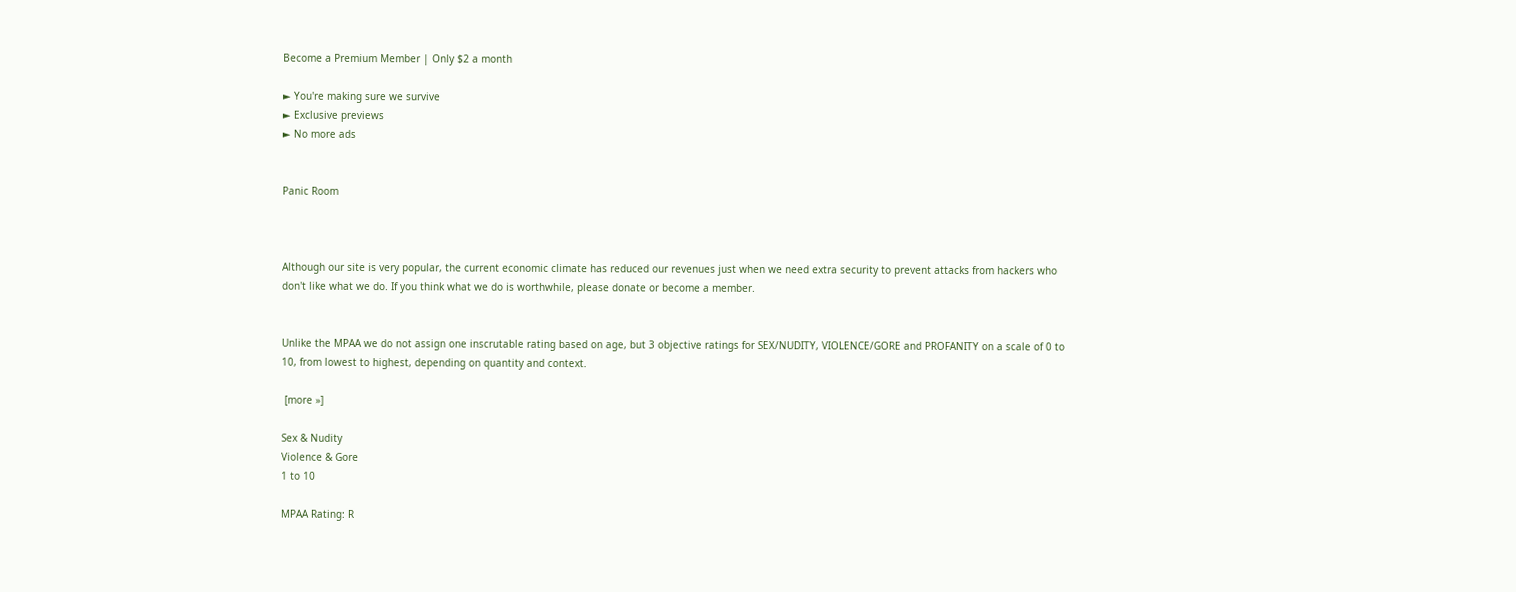Become a Premium Member | Only $2 a month

► You're making sure we survive
► Exclusive previews
► No more ads


Panic Room



Although our site is very popular, the current economic climate has reduced our revenues just when we need extra security to prevent attacks from hackers who don't like what we do. If you think what we do is worthwhile, please donate or become a member.


Unlike the MPAA we do not assign one inscrutable rating based on age, but 3 objective ratings for SEX/NUDITY, VIOLENCE/GORE and PROFANITY on a scale of 0 to 10, from lowest to highest, depending on quantity and context.

 [more »]

Sex & Nudity
Violence & Gore
1 to 10

MPAA Rating: R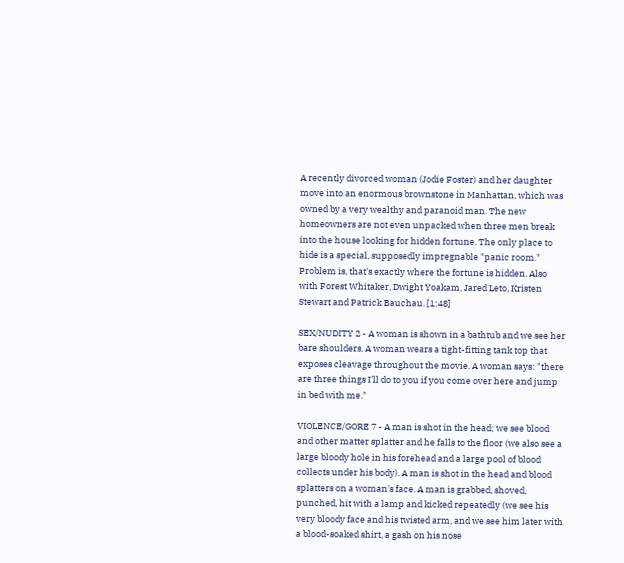A recently divorced woman (Jodie Foster) and her daughter move into an enormous brownstone in Manhattan, which was owned by a very wealthy and paranoid man. The new homeowners are not even unpacked when three men break into the house looking for hidden fortune. The only place to hide is a special, supposedly impregnable "panic room." Problem is, that's exactly where the fortune is hidden. Also with Forest Whitaker, Dwight Yoakam, Jared Leto, Kristen Stewart and Patrick Bauchau. [1:48]

SEX/NUDITY 2 - A woman is shown in a bathtub and we see her bare shoulders. A woman wears a tight-fitting tank top that exposes cleavage throughout the movie. A woman says: "there are three things I'll do to you if you come over here and jump in bed with me."

VIOLENCE/GORE 7 - A man is shot in the head; we see blood and other matter splatter and he falls to the floor (we also see a large bloody hole in his forehead and a large pool of blood collects under his body). A man is shot in the head and blood splatters on a woman's face. A man is grabbed, shoved, punched, hit with a lamp and kicked repeatedly (we see his very bloody face and his twisted arm, and we see him later with a blood-soaked shirt, a gash on his nose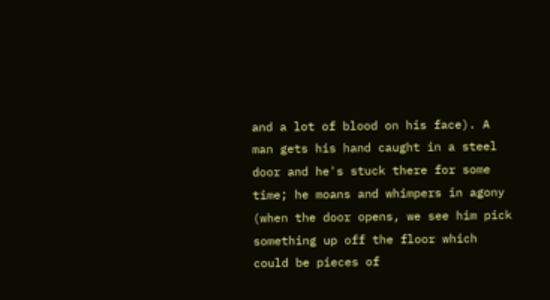and a lot of blood on his face). A man gets his hand caught in a steel door and he's stuck there for some time; he moans and whimpers in agony (when the door opens, we see him pick something up off the floor which could be pieces of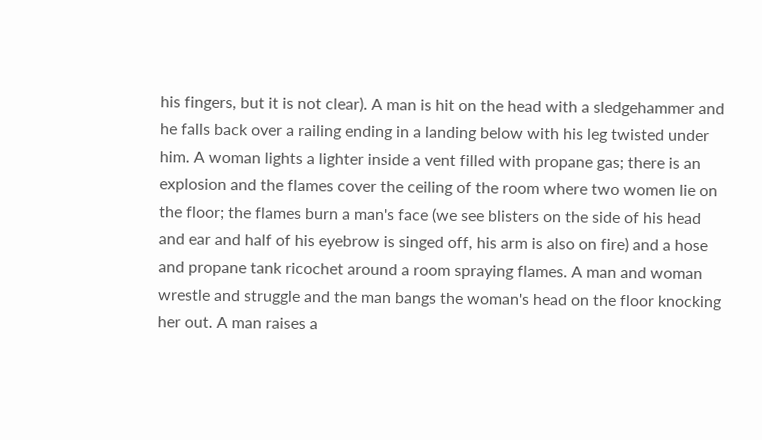his fingers, but it is not clear). A man is hit on the head with a sledgehammer and he falls back over a railing ending in a landing below with his leg twisted under him. A woman lights a lighter inside a vent filled with propane gas; there is an explosion and the flames cover the ceiling of the room where two women lie on the floor; the flames burn a man's face (we see blisters on the side of his head and ear and half of his eyebrow is singed off, his arm is also on fire) and a hose and propane tank ricochet around a room spraying flames. A man and woman wrestle and struggle and the man bangs the woman's head on the floor knocking her out. A man raises a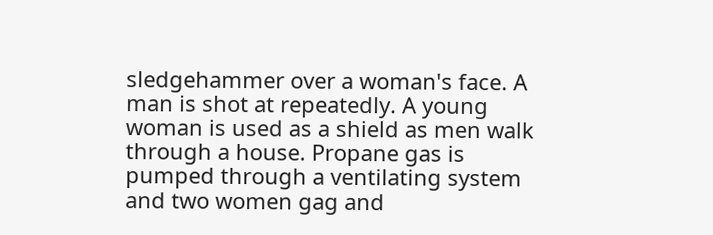sledgehammer over a woman's face. A man is shot at repeatedly. A young woman is used as a shield as men walk through a house. Propane gas is pumped through a ventilating system and two women gag and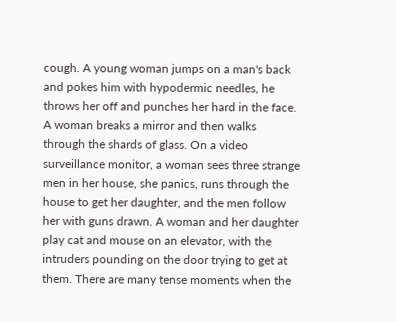cough. A young woman jumps on a man's back and pokes him with hypodermic needles, he throws her off and punches her hard in the face. A woman breaks a mirror and then walks through the shards of glass. On a video surveillance monitor, a woman sees three strange men in her house, she panics, runs through the house to get her daughter, and the men follow her with guns drawn. A woman and her daughter play cat and mouse on an elevator, with the intruders pounding on the door trying to get at them. There are many tense moments when the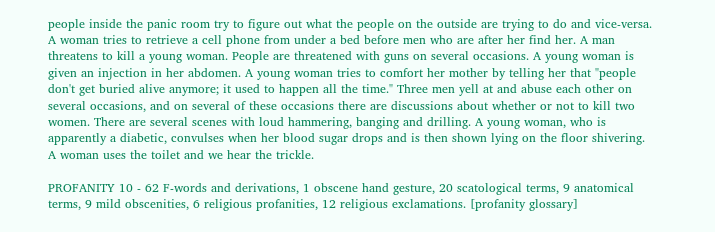people inside the panic room try to figure out what the people on the outside are trying to do and vice-versa. A woman tries to retrieve a cell phone from under a bed before men who are after her find her. A man threatens to kill a young woman. People are threatened with guns on several occasions. A young woman is given an injection in her abdomen. A young woman tries to comfort her mother by telling her that "people don't get buried alive anymore; it used to happen all the time." Three men yell at and abuse each other on several occasions, and on several of these occasions there are discussions about whether or not to kill two women. There are several scenes with loud hammering, banging and drilling. A young woman, who is apparently a diabetic, convulses when her blood sugar drops and is then shown lying on the floor shivering. A woman uses the toilet and we hear the trickle.

PROFANITY 10 - 62 F-words and derivations, 1 obscene hand gesture, 20 scatological terms, 9 anatomical terms, 9 mild obscenities, 6 religious profanities, 12 religious exclamations. [profanity glossary]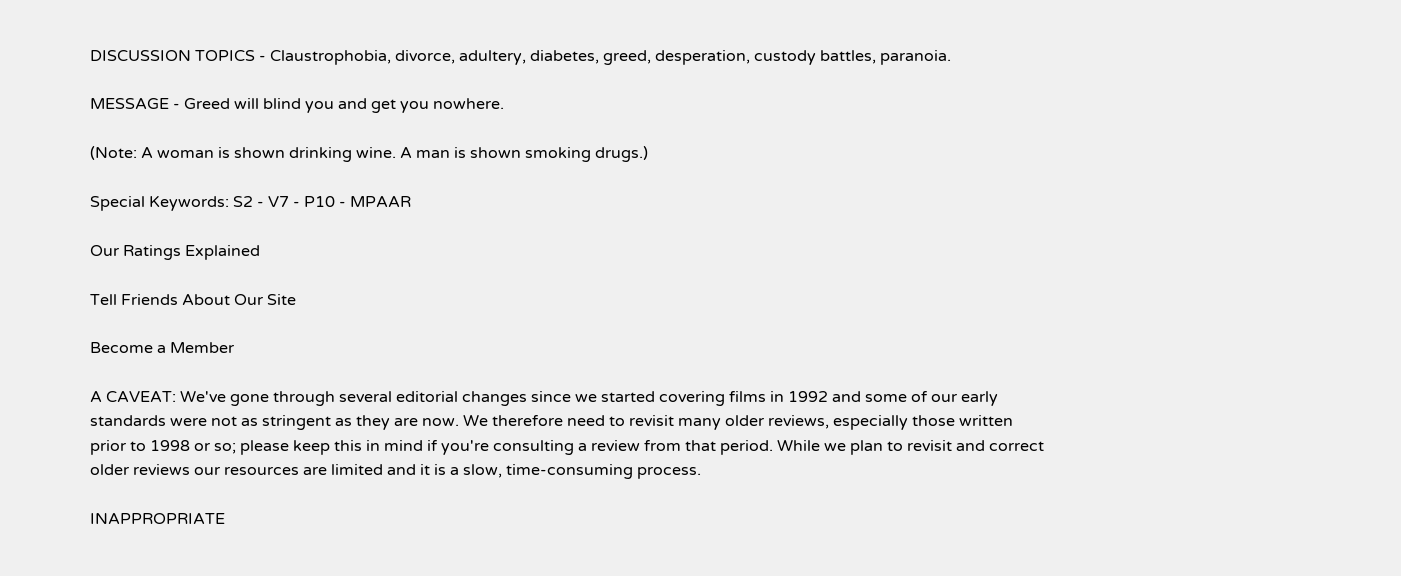DISCUSSION TOPICS - Claustrophobia, divorce, adultery, diabetes, greed, desperation, custody battles, paranoia.

MESSAGE - Greed will blind you and get you nowhere.

(Note: A woman is shown drinking wine. A man is shown smoking drugs.)

Special Keywords: S2 - V7 - P10 - MPAAR

Our Ratings Explained

Tell Friends About Our Site

Become a Member

A CAVEAT: We've gone through several editorial changes since we started covering films in 1992 and some of our early standards were not as stringent as they are now. We therefore need to revisit many older reviews, especially those written prior to 1998 or so; please keep this in mind if you're consulting a review from that period. While we plan to revisit and correct older reviews our resources are limited and it is a slow, time-consuming process.

INAPPROPRIATE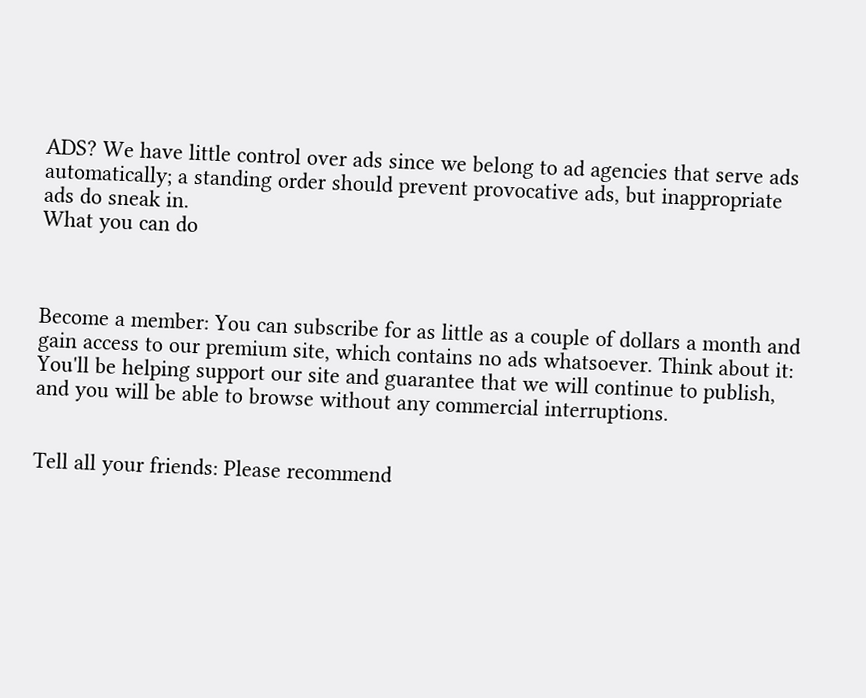ADS? We have little control over ads since we belong to ad agencies that serve ads automatically; a standing order should prevent provocative ads, but inappropriate ads do sneak in.
What you can do



Become a member: You can subscribe for as little as a couple of dollars a month and gain access to our premium site, which contains no ads whatsoever. Think about it: You'll be helping support our site and guarantee that we will continue to publish, and you will be able to browse without any commercial interruptions.


Tell all your friends: Please recommend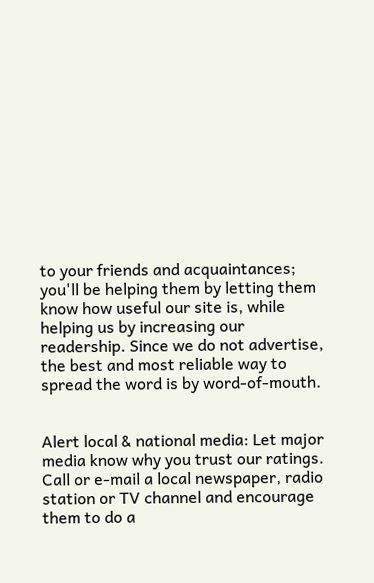to your friends and acquaintances; you'll be helping them by letting them know how useful our site is, while helping us by increasing our readership. Since we do not advertise, the best and most reliable way to spread the word is by word-of-mouth.


Alert local & national media: Let major media know why you trust our ratings. Call or e-mail a local newspaper, radio station or TV channel and encourage them to do a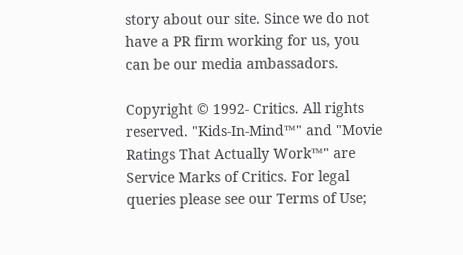story about our site. Since we do not have a PR firm working for us, you can be our media ambassadors.

Copyright © 1992- Critics. All rights reserved. "Kids-In-Mind™" and "Movie Ratings That Actually Work™" are Service Marks of Critics. For legal queries please see our Terms of Use;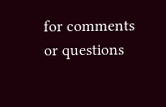for comments or questions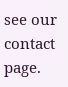see our contact page.